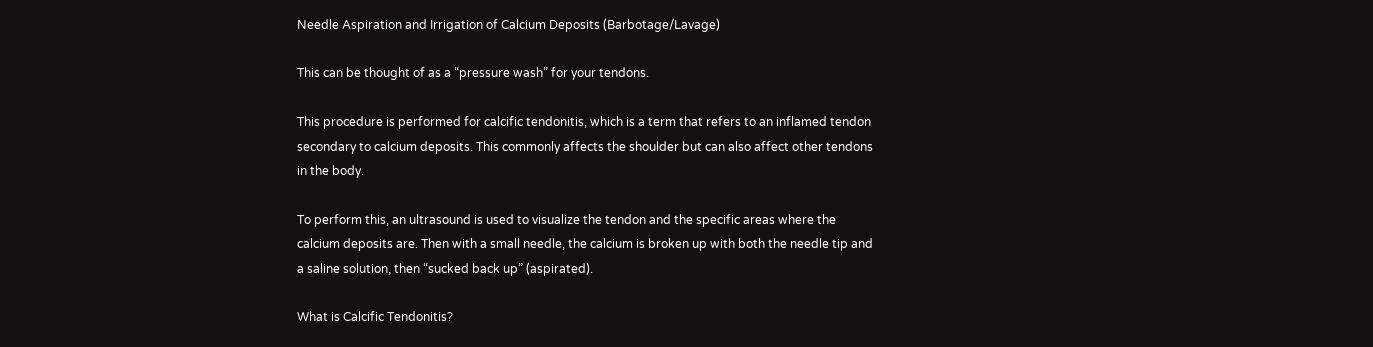Needle Aspiration and Irrigation of Calcium Deposits (Barbotage/Lavage)

This can be thought of as a “pressure wash” for your tendons.

This procedure is performed for calcific tendonitis, which is a term that refers to an inflamed tendon secondary to calcium deposits. This commonly affects the shoulder but can also affect other tendons in the body.

To perform this, an ultrasound is used to visualize the tendon and the specific areas where the calcium deposits are. Then with a small needle, the calcium is broken up with both the needle tip and a saline solution, then “sucked back up” (aspirated).

What is Calcific Tendonitis?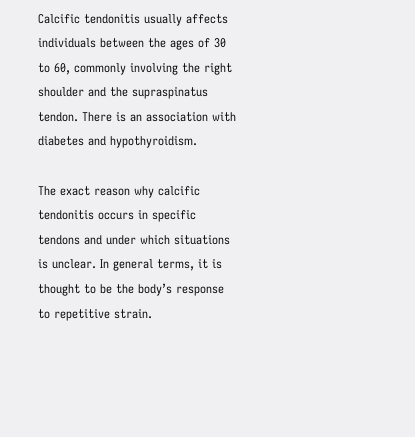Calcific tendonitis usually affects individuals between the ages of 30 to 60, commonly involving the right shoulder and the supraspinatus tendon. There is an association with diabetes and hypothyroidism.

The exact reason why calcific tendonitis occurs in specific tendons and under which situations is unclear. In general terms, it is thought to be the body’s response to repetitive strain.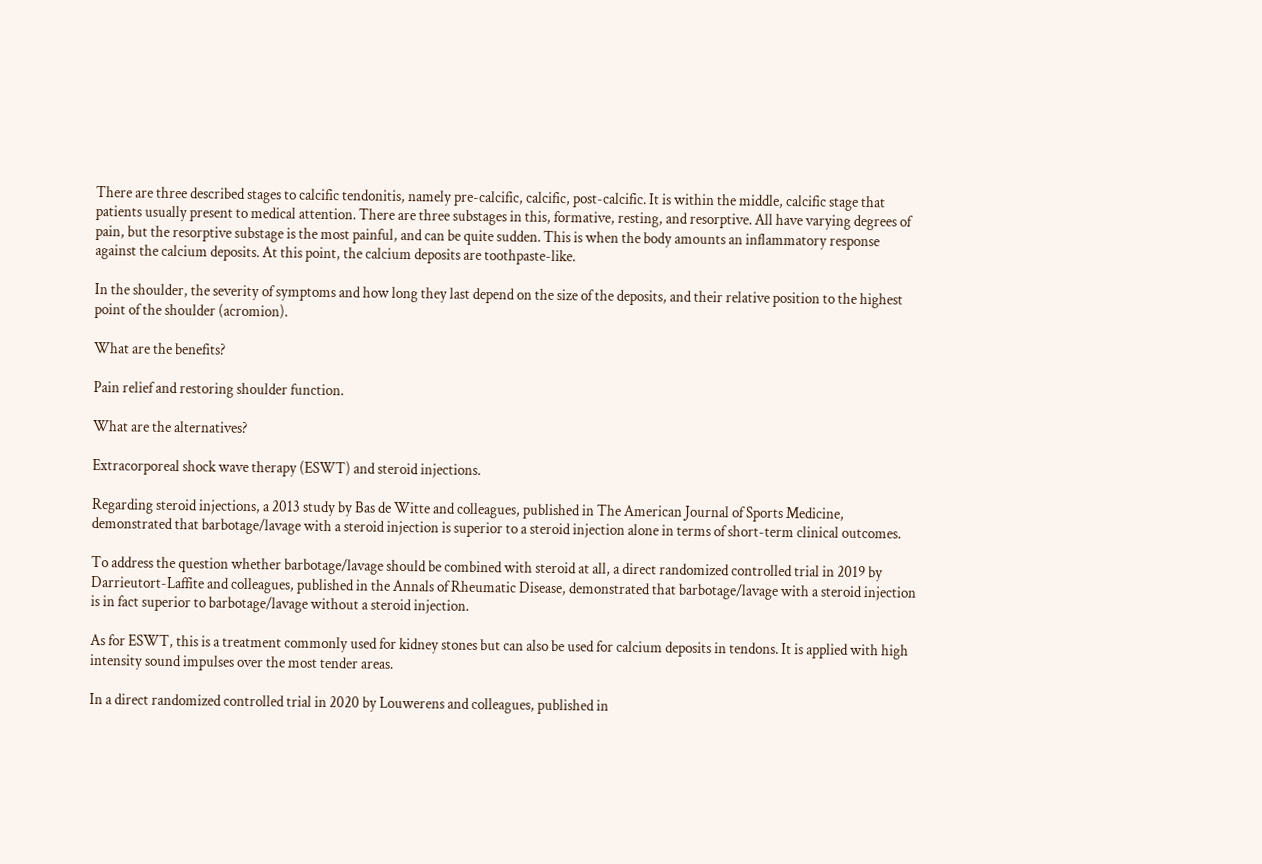There are three described stages to calcific tendonitis, namely pre-calcific, calcific, post-calcific. It is within the middle, calcific stage that patients usually present to medical attention. There are three substages in this, formative, resting, and resorptive. All have varying degrees of pain, but the resorptive substage is the most painful, and can be quite sudden. This is when the body amounts an inflammatory response against the calcium deposits. At this point, the calcium deposits are toothpaste-like.

In the shoulder, the severity of symptoms and how long they last depend on the size of the deposits, and their relative position to the highest point of the shoulder (acromion).

What are the benefits?

Pain relief and restoring shoulder function.

What are the alternatives?

Extracorporeal shock wave therapy (ESWT) and steroid injections.

Regarding steroid injections, a 2013 study by Bas de Witte and colleagues, published in The American Journal of Sports Medicine, demonstrated that barbotage/lavage with a steroid injection is superior to a steroid injection alone in terms of short-term clinical outcomes.

To address the question whether barbotage/lavage should be combined with steroid at all, a direct randomized controlled trial in 2019 by Darrieutort-Laffite and colleagues, published in the Annals of Rheumatic Disease, demonstrated that barbotage/lavage with a steroid injection is in fact superior to barbotage/lavage without a steroid injection.

As for ESWT, this is a treatment commonly used for kidney stones but can also be used for calcium deposits in tendons. It is applied with high intensity sound impulses over the most tender areas.

In a direct randomized controlled trial in 2020 by Louwerens and colleagues, published in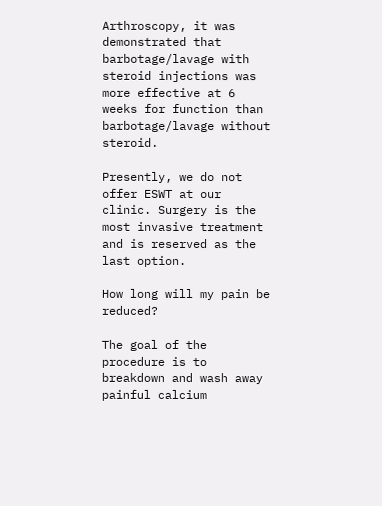Arthroscopy, it was demonstrated that barbotage/lavage with steroid injections was more effective at 6 weeks for function than barbotage/lavage without steroid.

Presently, we do not offer ESWT at our clinic. Surgery is the most invasive treatment and is reserved as the last option.

How long will my pain be reduced?

The goal of the procedure is to breakdown and wash away painful calcium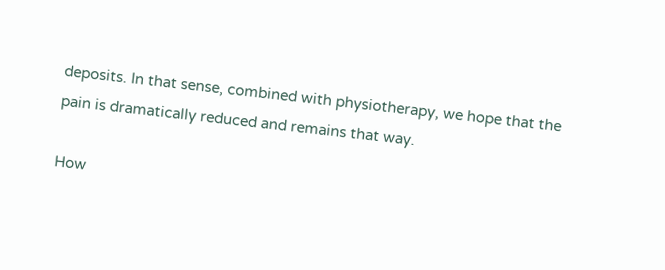deposits. In that sense, combined with physiotherapy, we hope that the pain is dramatically reduced and remains that way.

How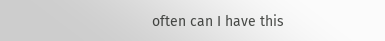often can I have this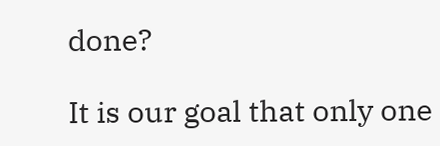done?

It is our goal that only one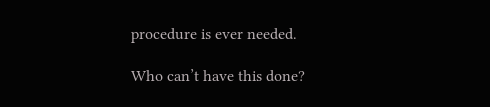procedure is ever needed.

Who can’t have this done?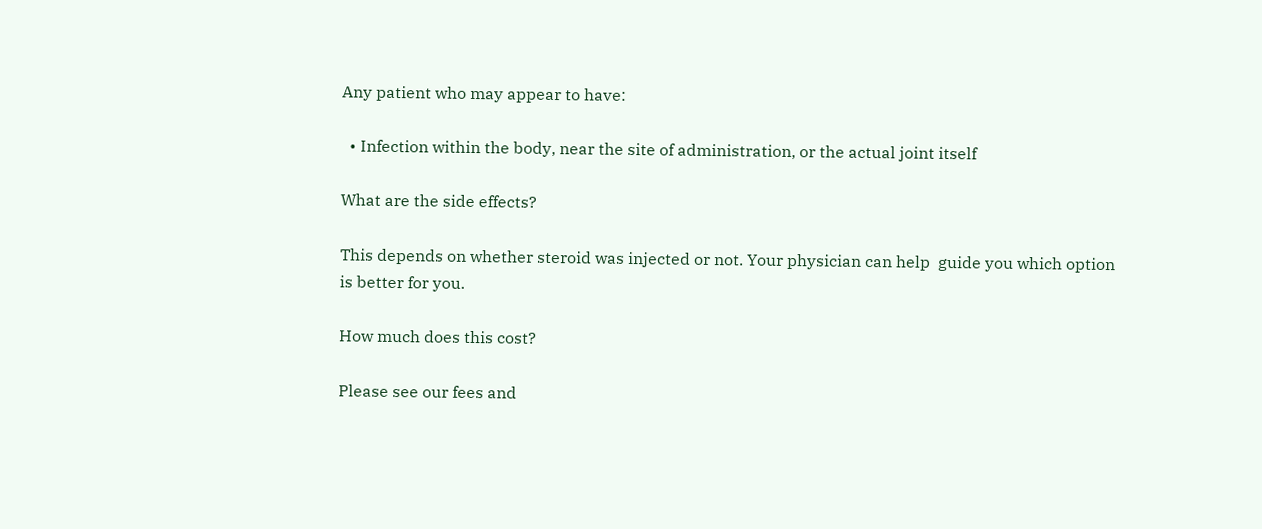Any patient who may appear to have:

  • Infection within the body, near the site of administration, or the actual joint itself

What are the side effects?

This depends on whether steroid was injected or not. Your physician can help  guide you which option is better for you.

How much does this cost?

Please see our fees and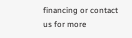financing or contact us for more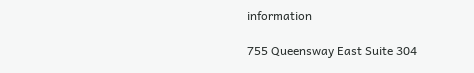information

755 Queensway East Suite 304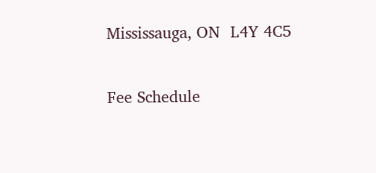Mississauga, ON  L4Y 4C5

Fee Schedule